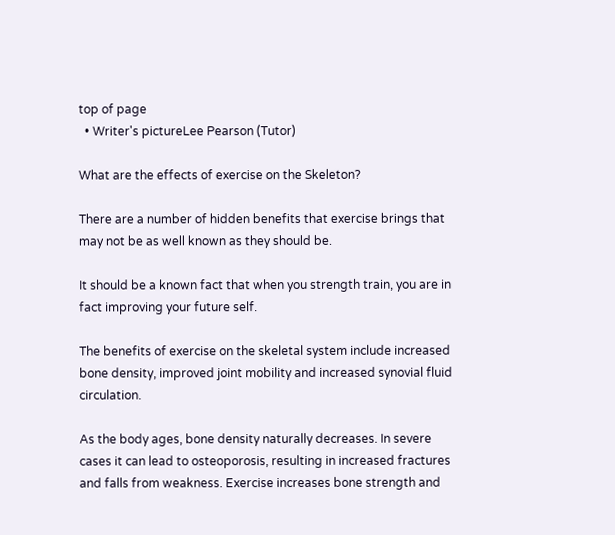top of page
  • Writer's pictureLee Pearson (Tutor)

What are the effects of exercise on the Skeleton?

There are a number of hidden benefits that exercise brings that may not be as well known as they should be.

It should be a known fact that when you strength train, you are in fact improving your future self.

The benefits of exercise on the skeletal system include increased bone density, improved joint mobility and increased synovial fluid circulation.

As the body ages, bone density naturally decreases. In severe cases it can lead to osteoporosis, resulting in increased fractures and falls from weakness. Exercise increases bone strength and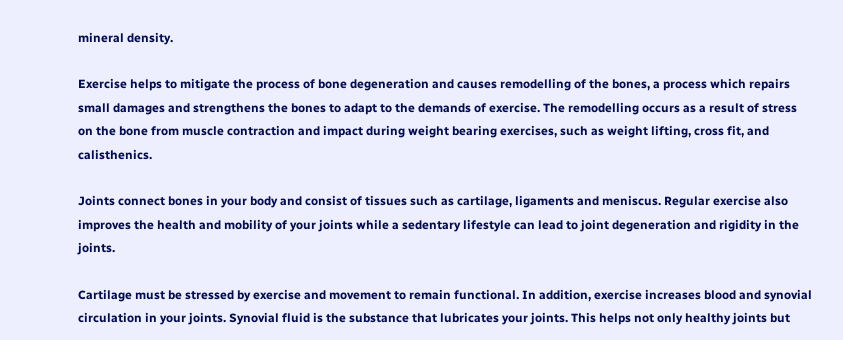mineral density.

Exercise helps to mitigate the process of bone degeneration and causes remodelling of the bones, a process which repairs small damages and strengthens the bones to adapt to the demands of exercise. The remodelling occurs as a result of stress on the bone from muscle contraction and impact during weight bearing exercises, such as weight lifting, cross fit, and calisthenics.

Joints connect bones in your body and consist of tissues such as cartilage, ligaments and meniscus. Regular exercise also improves the health and mobility of your joints while a sedentary lifestyle can lead to joint degeneration and rigidity in the joints.

Cartilage must be stressed by exercise and movement to remain functional. In addition, exercise increases blood and synovial circulation in your joints. Synovial fluid is the substance that lubricates your joints. This helps not only healthy joints but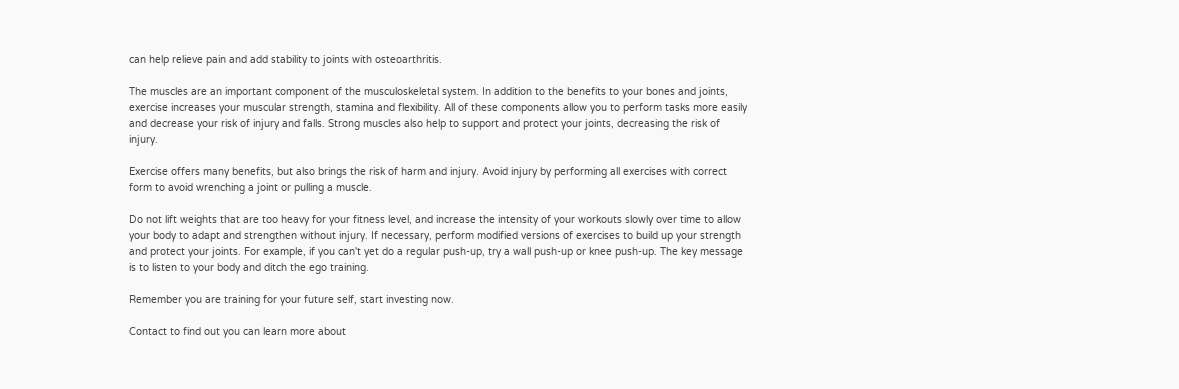can help relieve pain and add stability to joints with osteoarthritis.

The muscles are an important component of the musculoskeletal system. In addition to the benefits to your bones and joints, exercise increases your muscular strength, stamina and flexibility. All of these components allow you to perform tasks more easily and decrease your risk of injury and falls. Strong muscles also help to support and protect your joints, decreasing the risk of injury.

Exercise offers many benefits, but also brings the risk of harm and injury. Avoid injury by performing all exercises with correct form to avoid wrenching a joint or pulling a muscle.

Do not lift weights that are too heavy for your fitness level, and increase the intensity of your workouts slowly over time to allow your body to adapt and strengthen without injury. If necessary, perform modified versions of exercises to build up your strength and protect your joints. For example, if you can't yet do a regular push-up, try a wall push-up or knee push-up. The key message is to listen to your body and ditch the ego training.

Remember you are training for your future self, start investing now.

Contact to find out you can learn more about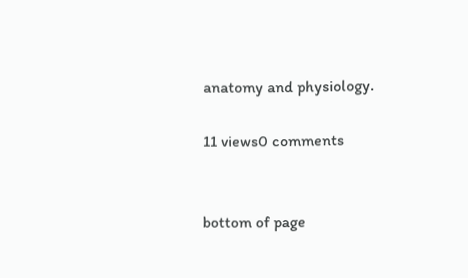anatomy and physiology.

11 views0 comments


bottom of page